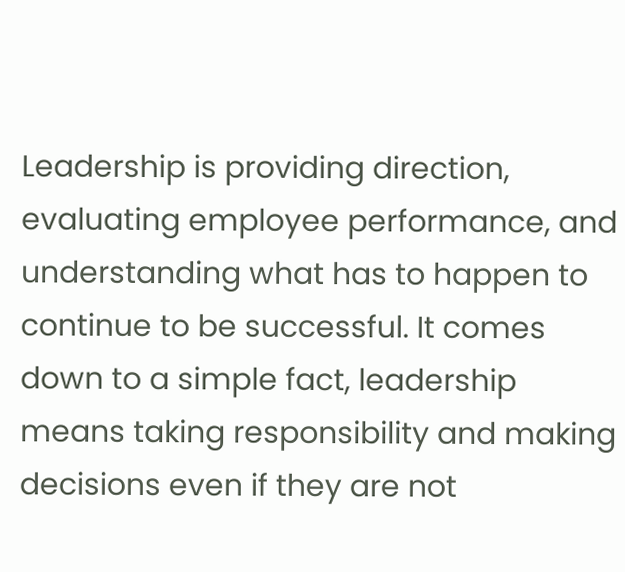Leadership is providing direction, evaluating employee performance, and understanding what has to happen to continue to be successful. It comes down to a simple fact, leadership means taking responsibility and making decisions even if they are not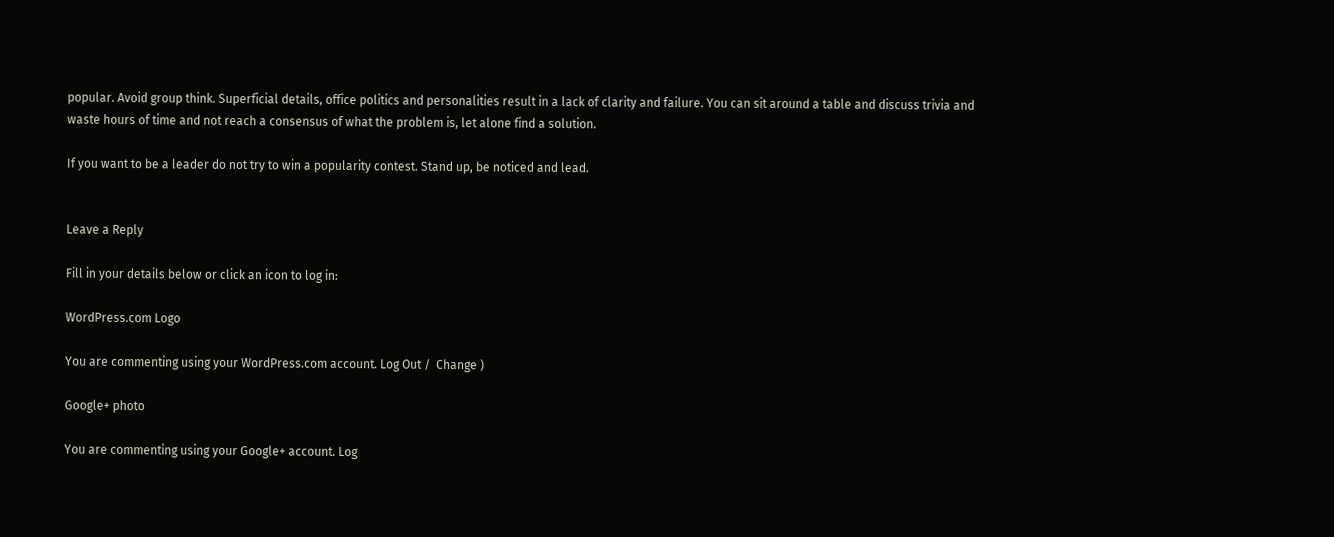popular. Avoid group think. Superficial details, office politics and personalities result in a lack of clarity and failure. You can sit around a table and discuss trivia and waste hours of time and not reach a consensus of what the problem is, let alone find a solution.

If you want to be a leader do not try to win a popularity contest. Stand up, be noticed and lead.


Leave a Reply

Fill in your details below or click an icon to log in:

WordPress.com Logo

You are commenting using your WordPress.com account. Log Out /  Change )

Google+ photo

You are commenting using your Google+ account. Log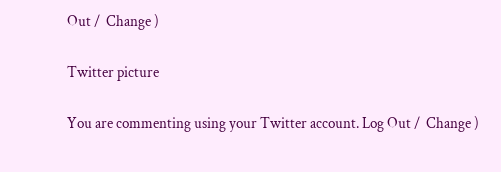Out /  Change )

Twitter picture

You are commenting using your Twitter account. Log Out /  Change )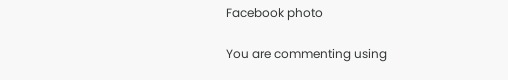Facebook photo

You are commenting using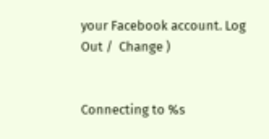your Facebook account. Log Out /  Change )


Connecting to %s